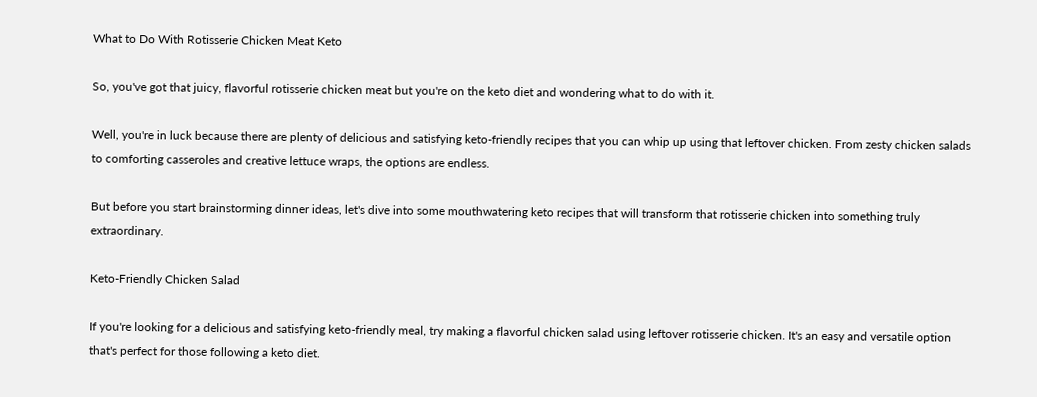What to Do With Rotisserie Chicken Meat Keto

So, you've got that juicy, flavorful rotisserie chicken meat but you're on the keto diet and wondering what to do with it.

Well, you're in luck because there are plenty of delicious and satisfying keto-friendly recipes that you can whip up using that leftover chicken. From zesty chicken salads to comforting casseroles and creative lettuce wraps, the options are endless.

But before you start brainstorming dinner ideas, let's dive into some mouthwatering keto recipes that will transform that rotisserie chicken into something truly extraordinary.

Keto-Friendly Chicken Salad

If you're looking for a delicious and satisfying keto-friendly meal, try making a flavorful chicken salad using leftover rotisserie chicken. It's an easy and versatile option that's perfect for those following a keto diet.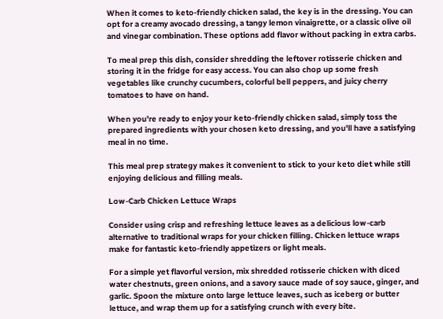When it comes to keto-friendly chicken salad, the key is in the dressing. You can opt for a creamy avocado dressing, a tangy lemon vinaigrette, or a classic olive oil and vinegar combination. These options add flavor without packing in extra carbs.

To meal prep this dish, consider shredding the leftover rotisserie chicken and storing it in the fridge for easy access. You can also chop up some fresh vegetables like crunchy cucumbers, colorful bell peppers, and juicy cherry tomatoes to have on hand.

When you're ready to enjoy your keto-friendly chicken salad, simply toss the prepared ingredients with your chosen keto dressing, and you'll have a satisfying meal in no time.

This meal prep strategy makes it convenient to stick to your keto diet while still enjoying delicious and filling meals.

Low-Carb Chicken Lettuce Wraps

Consider using crisp and refreshing lettuce leaves as a delicious low-carb alternative to traditional wraps for your chicken filling. Chicken lettuce wraps make for fantastic keto-friendly appetizers or light meals.

For a simple yet flavorful version, mix shredded rotisserie chicken with diced water chestnuts, green onions, and a savory sauce made of soy sauce, ginger, and garlic. Spoon the mixture onto large lettuce leaves, such as iceberg or butter lettuce, and wrap them up for a satisfying crunch with every bite.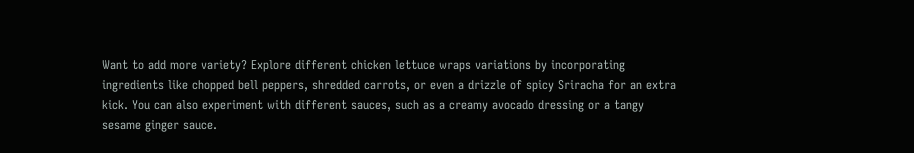Want to add more variety? Explore different chicken lettuce wraps variations by incorporating ingredients like chopped bell peppers, shredded carrots, or even a drizzle of spicy Sriracha for an extra kick. You can also experiment with different sauces, such as a creamy avocado dressing or a tangy sesame ginger sauce.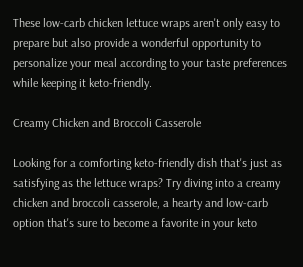These low-carb chicken lettuce wraps aren't only easy to prepare but also provide a wonderful opportunity to personalize your meal according to your taste preferences while keeping it keto-friendly.

Creamy Chicken and Broccoli Casserole

Looking for a comforting keto-friendly dish that's just as satisfying as the lettuce wraps? Try diving into a creamy chicken and broccoli casserole, a hearty and low-carb option that's sure to become a favorite in your keto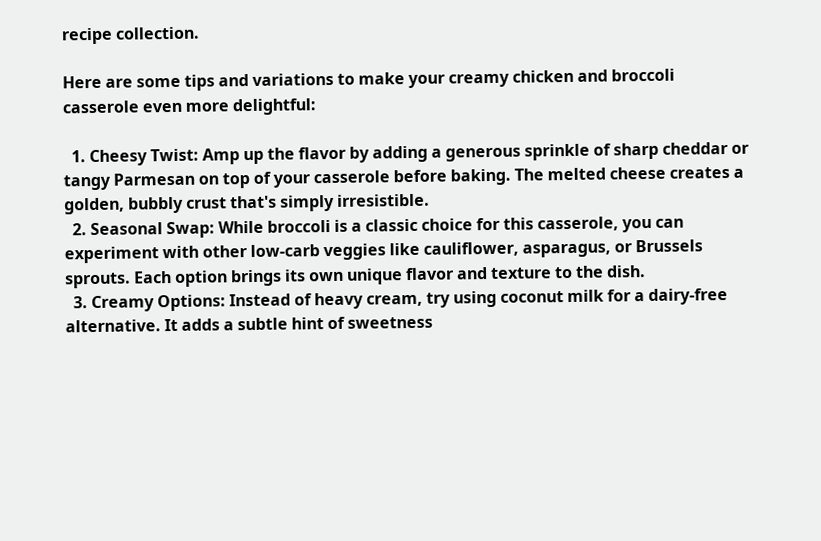recipe collection.

Here are some tips and variations to make your creamy chicken and broccoli casserole even more delightful:

  1. Cheesy Twist: Amp up the flavor by adding a generous sprinkle of sharp cheddar or tangy Parmesan on top of your casserole before baking. The melted cheese creates a golden, bubbly crust that's simply irresistible.
  2. Seasonal Swap: While broccoli is a classic choice for this casserole, you can experiment with other low-carb veggies like cauliflower, asparagus, or Brussels sprouts. Each option brings its own unique flavor and texture to the dish.
  3. Creamy Options: Instead of heavy cream, try using coconut milk for a dairy-free alternative. It adds a subtle hint of sweetness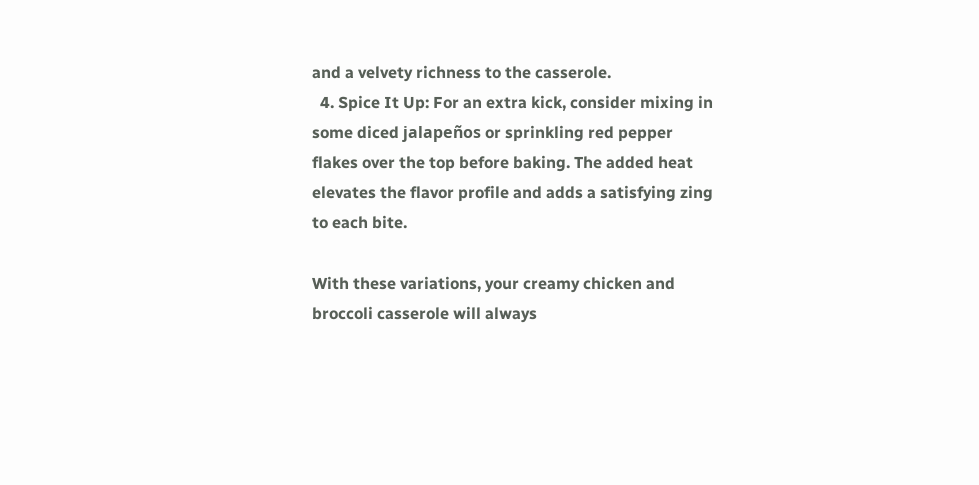and a velvety richness to the casserole.
  4. Spice It Up: For an extra kick, consider mixing in some diced jalapeños or sprinkling red pepper flakes over the top before baking. The added heat elevates the flavor profile and adds a satisfying zing to each bite.

With these variations, your creamy chicken and broccoli casserole will always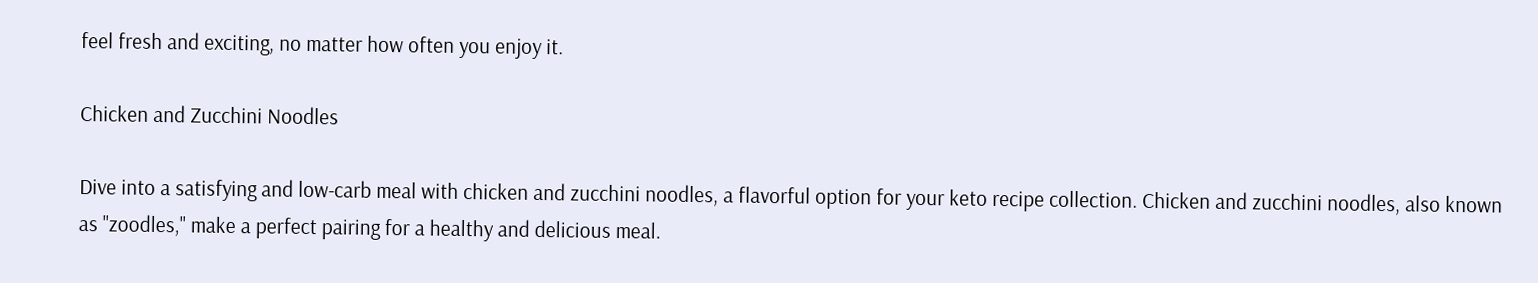feel fresh and exciting, no matter how often you enjoy it.

Chicken and Zucchini Noodles

Dive into a satisfying and low-carb meal with chicken and zucchini noodles, a flavorful option for your keto recipe collection. Chicken and zucchini noodles, also known as "zoodles," make a perfect pairing for a healthy and delicious meal.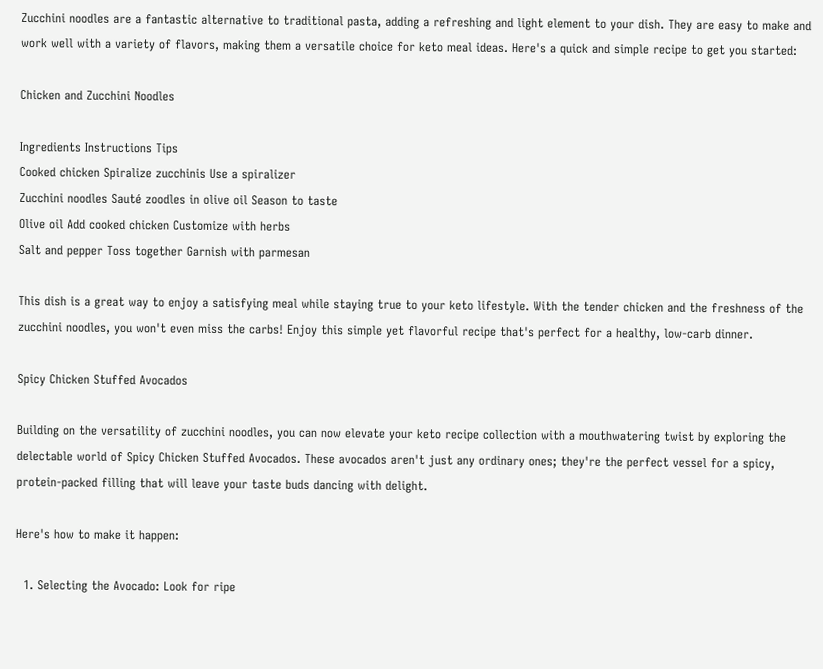Zucchini noodles are a fantastic alternative to traditional pasta, adding a refreshing and light element to your dish. They are easy to make and work well with a variety of flavors, making them a versatile choice for keto meal ideas. Here's a quick and simple recipe to get you started:

Chicken and Zucchini Noodles

Ingredients Instructions Tips
Cooked chicken Spiralize zucchinis Use a spiralizer
Zucchini noodles Sauté zoodles in olive oil Season to taste
Olive oil Add cooked chicken Customize with herbs
Salt and pepper Toss together Garnish with parmesan

This dish is a great way to enjoy a satisfying meal while staying true to your keto lifestyle. With the tender chicken and the freshness of the zucchini noodles, you won't even miss the carbs! Enjoy this simple yet flavorful recipe that's perfect for a healthy, low-carb dinner.

Spicy Chicken Stuffed Avocados

Building on the versatility of zucchini noodles, you can now elevate your keto recipe collection with a mouthwatering twist by exploring the delectable world of Spicy Chicken Stuffed Avocados. These avocados aren't just any ordinary ones; they're the perfect vessel for a spicy, protein-packed filling that will leave your taste buds dancing with delight.

Here's how to make it happen:

  1. Selecting the Avocado: Look for ripe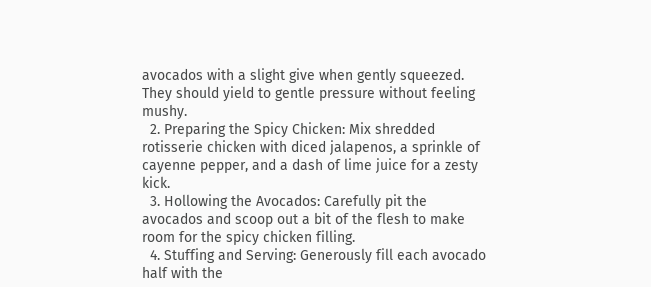avocados with a slight give when gently squeezed. They should yield to gentle pressure without feeling mushy.
  2. Preparing the Spicy Chicken: Mix shredded rotisserie chicken with diced jalapenos, a sprinkle of cayenne pepper, and a dash of lime juice for a zesty kick.
  3. Hollowing the Avocados: Carefully pit the avocados and scoop out a bit of the flesh to make room for the spicy chicken filling.
  4. Stuffing and Serving: Generously fill each avocado half with the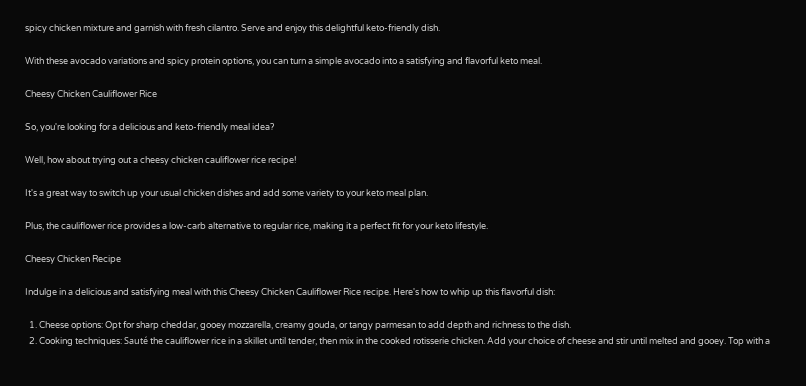spicy chicken mixture and garnish with fresh cilantro. Serve and enjoy this delightful keto-friendly dish.

With these avocado variations and spicy protein options, you can turn a simple avocado into a satisfying and flavorful keto meal.

Cheesy Chicken Cauliflower Rice

So, you're looking for a delicious and keto-friendly meal idea?

Well, how about trying out a cheesy chicken cauliflower rice recipe!

It's a great way to switch up your usual chicken dishes and add some variety to your keto meal plan.

Plus, the cauliflower rice provides a low-carb alternative to regular rice, making it a perfect fit for your keto lifestyle.

Cheesy Chicken Recipe

Indulge in a delicious and satisfying meal with this Cheesy Chicken Cauliflower Rice recipe. Here's how to whip up this flavorful dish:

  1. Cheese options: Opt for sharp cheddar, gooey mozzarella, creamy gouda, or tangy parmesan to add depth and richness to the dish.
  2. Cooking techniques: Sauté the cauliflower rice in a skillet until tender, then mix in the cooked rotisserie chicken. Add your choice of cheese and stir until melted and gooey. Top with a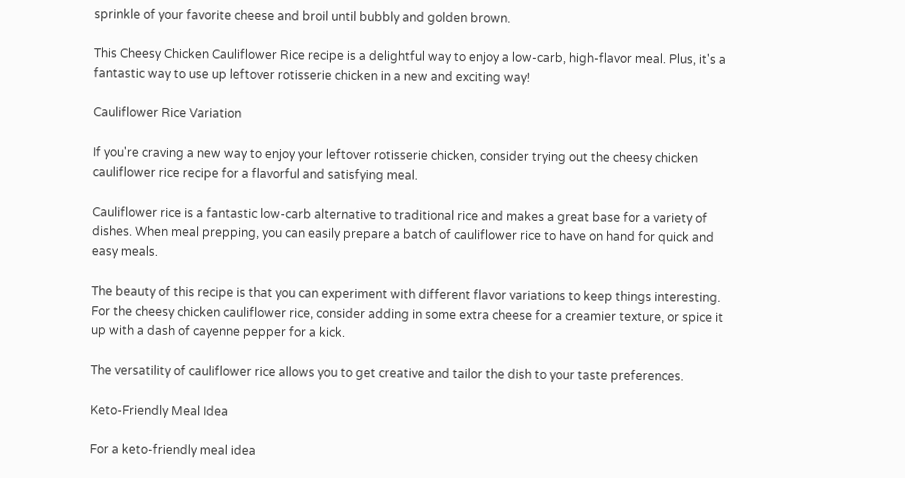sprinkle of your favorite cheese and broil until bubbly and golden brown.

This Cheesy Chicken Cauliflower Rice recipe is a delightful way to enjoy a low-carb, high-flavor meal. Plus, it's a fantastic way to use up leftover rotisserie chicken in a new and exciting way!

Cauliflower Rice Variation

If you're craving a new way to enjoy your leftover rotisserie chicken, consider trying out the cheesy chicken cauliflower rice recipe for a flavorful and satisfying meal.

Cauliflower rice is a fantastic low-carb alternative to traditional rice and makes a great base for a variety of dishes. When meal prepping, you can easily prepare a batch of cauliflower rice to have on hand for quick and easy meals.

The beauty of this recipe is that you can experiment with different flavor variations to keep things interesting. For the cheesy chicken cauliflower rice, consider adding in some extra cheese for a creamier texture, or spice it up with a dash of cayenne pepper for a kick.

The versatility of cauliflower rice allows you to get creative and tailor the dish to your taste preferences.

Keto-Friendly Meal Idea

For a keto-friendly meal idea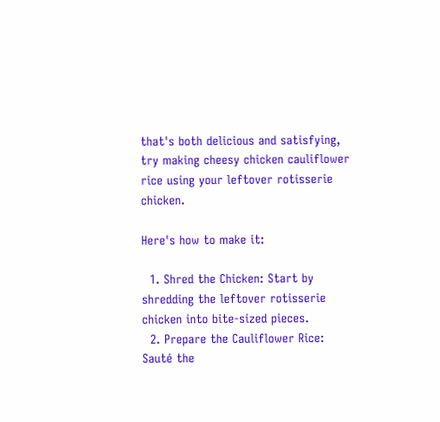that's both delicious and satisfying, try making cheesy chicken cauliflower rice using your leftover rotisserie chicken.

Here's how to make it:

  1. Shred the Chicken: Start by shredding the leftover rotisserie chicken into bite-sized pieces.
  2. Prepare the Cauliflower Rice: Sauté the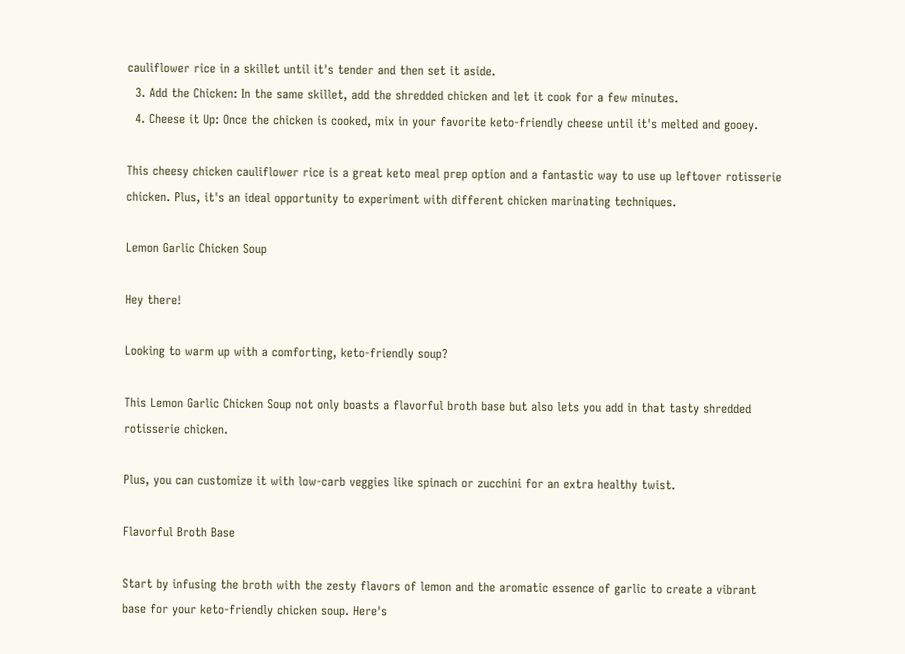cauliflower rice in a skillet until it's tender and then set it aside.
  3. Add the Chicken: In the same skillet, add the shredded chicken and let it cook for a few minutes.
  4. Cheese it Up: Once the chicken is cooked, mix in your favorite keto-friendly cheese until it's melted and gooey.

This cheesy chicken cauliflower rice is a great keto meal prep option and a fantastic way to use up leftover rotisserie chicken. Plus, it's an ideal opportunity to experiment with different chicken marinating techniques.

Lemon Garlic Chicken Soup

Hey there!

Looking to warm up with a comforting, keto-friendly soup?

This Lemon Garlic Chicken Soup not only boasts a flavorful broth base but also lets you add in that tasty shredded rotisserie chicken.

Plus, you can customize it with low-carb veggies like spinach or zucchini for an extra healthy twist.

Flavorful Broth Base

Start by infusing the broth with the zesty flavors of lemon and the aromatic essence of garlic to create a vibrant base for your keto-friendly chicken soup. Here's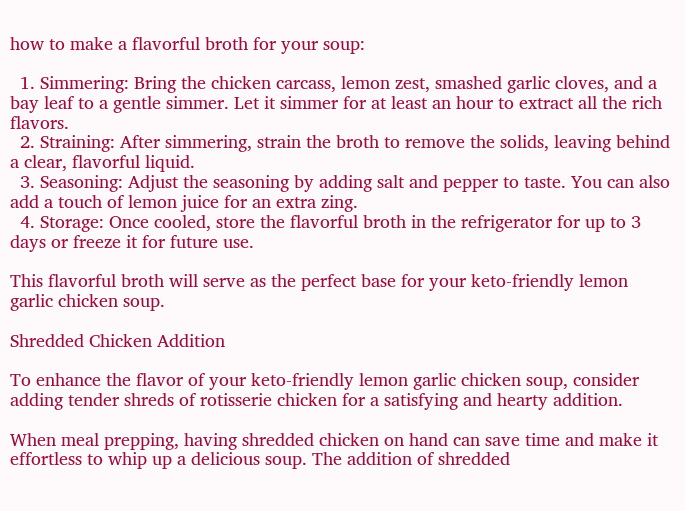how to make a flavorful broth for your soup:

  1. Simmering: Bring the chicken carcass, lemon zest, smashed garlic cloves, and a bay leaf to a gentle simmer. Let it simmer for at least an hour to extract all the rich flavors.
  2. Straining: After simmering, strain the broth to remove the solids, leaving behind a clear, flavorful liquid.
  3. Seasoning: Adjust the seasoning by adding salt and pepper to taste. You can also add a touch of lemon juice for an extra zing.
  4. Storage: Once cooled, store the flavorful broth in the refrigerator for up to 3 days or freeze it for future use.

This flavorful broth will serve as the perfect base for your keto-friendly lemon garlic chicken soup.

Shredded Chicken Addition

To enhance the flavor of your keto-friendly lemon garlic chicken soup, consider adding tender shreds of rotisserie chicken for a satisfying and hearty addition.

When meal prepping, having shredded chicken on hand can save time and make it effortless to whip up a delicious soup. The addition of shredded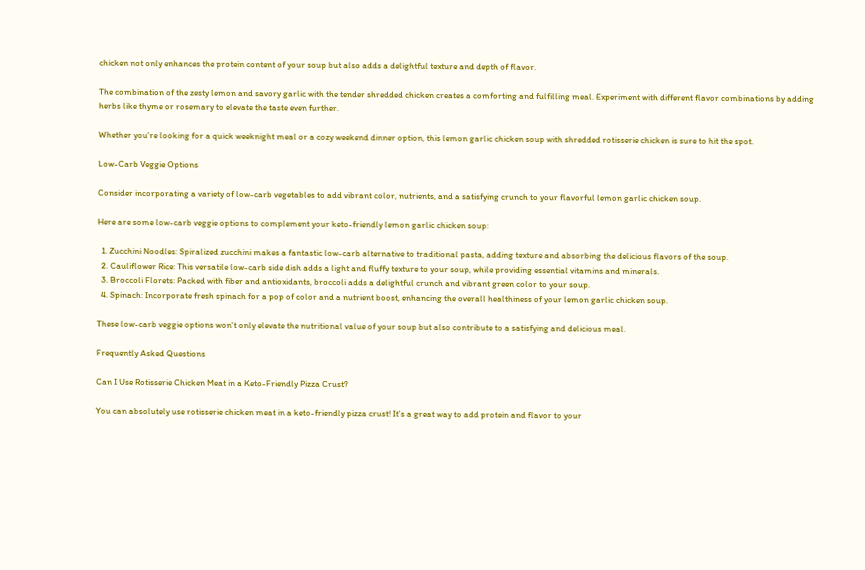chicken not only enhances the protein content of your soup but also adds a delightful texture and depth of flavor.

The combination of the zesty lemon and savory garlic with the tender shredded chicken creates a comforting and fulfilling meal. Experiment with different flavor combinations by adding herbs like thyme or rosemary to elevate the taste even further.

Whether you're looking for a quick weeknight meal or a cozy weekend dinner option, this lemon garlic chicken soup with shredded rotisserie chicken is sure to hit the spot.

Low-Carb Veggie Options

Consider incorporating a variety of low-carb vegetables to add vibrant color, nutrients, and a satisfying crunch to your flavorful lemon garlic chicken soup.

Here are some low-carb veggie options to complement your keto-friendly lemon garlic chicken soup:

  1. Zucchini Noodles: Spiralized zucchini makes a fantastic low-carb alternative to traditional pasta, adding texture and absorbing the delicious flavors of the soup.
  2. Cauliflower Rice: This versatile low-carb side dish adds a light and fluffy texture to your soup, while providing essential vitamins and minerals.
  3. Broccoli Florets: Packed with fiber and antioxidants, broccoli adds a delightful crunch and vibrant green color to your soup.
  4. Spinach: Incorporate fresh spinach for a pop of color and a nutrient boost, enhancing the overall healthiness of your lemon garlic chicken soup.

These low-carb veggie options won't only elevate the nutritional value of your soup but also contribute to a satisfying and delicious meal.

Frequently Asked Questions

Can I Use Rotisserie Chicken Meat in a Keto-Friendly Pizza Crust?

You can absolutely use rotisserie chicken meat in a keto-friendly pizza crust! It's a great way to add protein and flavor to your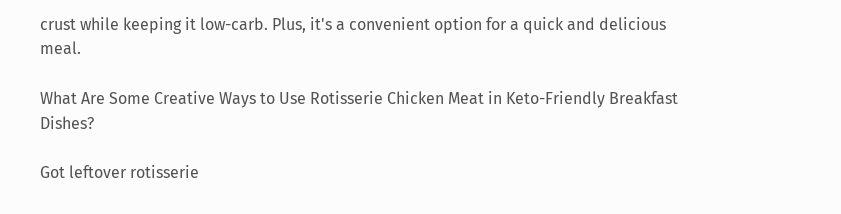crust while keeping it low-carb. Plus, it's a convenient option for a quick and delicious meal.

What Are Some Creative Ways to Use Rotisserie Chicken Meat in Keto-Friendly Breakfast Dishes?

Got leftover rotisserie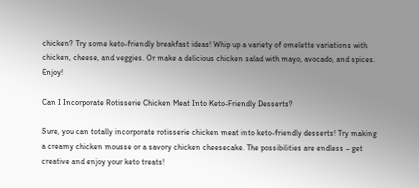chicken? Try some keto-friendly breakfast ideas! Whip up a variety of omelette variations with chicken, cheese, and veggies. Or make a delicious chicken salad with mayo, avocado, and spices. Enjoy!

Can I Incorporate Rotisserie Chicken Meat Into Keto-Friendly Desserts?

Sure, you can totally incorporate rotisserie chicken meat into keto-friendly desserts! Try making a creamy chicken mousse or a savory chicken cheesecake. The possibilities are endless – get creative and enjoy your keto treats!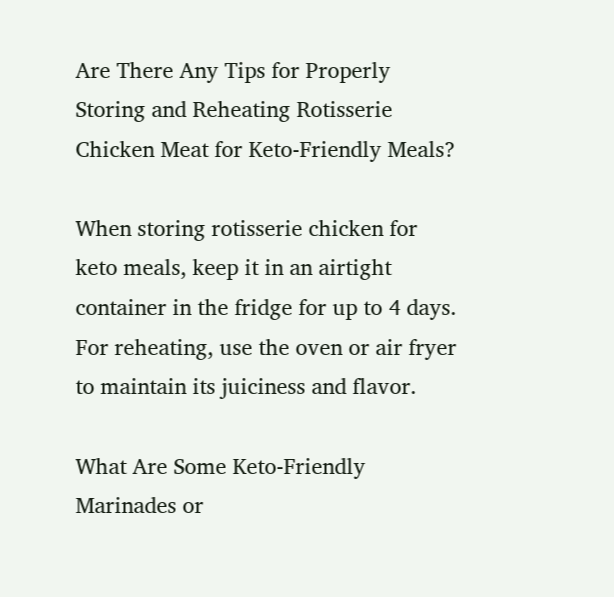Are There Any Tips for Properly Storing and Reheating Rotisserie Chicken Meat for Keto-Friendly Meals?

When storing rotisserie chicken for keto meals, keep it in an airtight container in the fridge for up to 4 days. For reheating, use the oven or air fryer to maintain its juiciness and flavor.

What Are Some Keto-Friendly Marinades or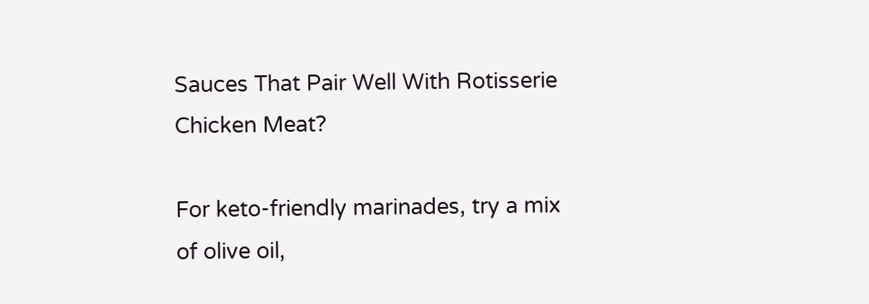Sauces That Pair Well With Rotisserie Chicken Meat?

For keto-friendly marinades, try a mix of olive oil,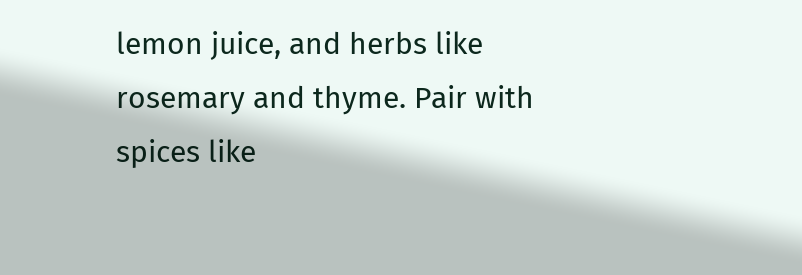lemon juice, and herbs like rosemary and thyme. Pair with spices like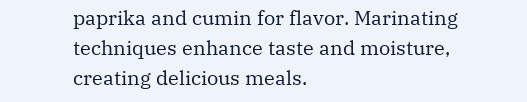paprika and cumin for flavor. Marinating techniques enhance taste and moisture, creating delicious meals.